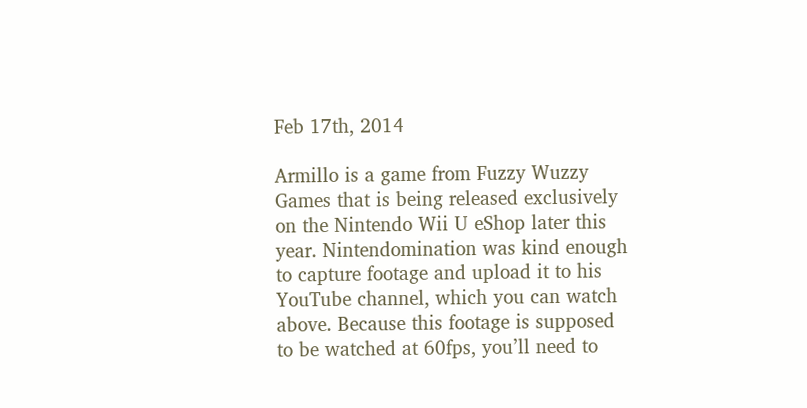Feb 17th, 2014

Armillo is a game from Fuzzy Wuzzy Games that is being released exclusively on the Nintendo Wii U eShop later this year. Nintendomination was kind enough to capture footage and upload it to his YouTube channel, which you can watch above. Because this footage is supposed to be watched at 60fps, you’ll need to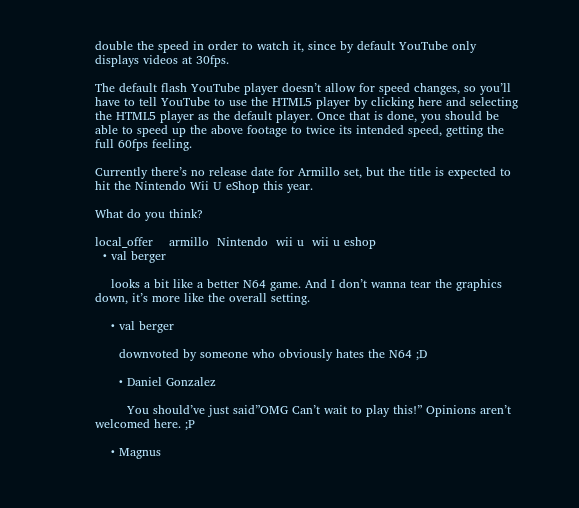double the speed in order to watch it, since by default YouTube only displays videos at 30fps.

The default flash YouTube player doesn’t allow for speed changes, so you’ll have to tell YouTube to use the HTML5 player by clicking here and selecting the HTML5 player as the default player. Once that is done, you should be able to speed up the above footage to twice its intended speed, getting the full 60fps feeling.

Currently there’s no release date for Armillo set, but the title is expected to hit the Nintendo Wii U eShop this year.

What do you think?

local_offer    armillo  Nintendo  wii u  wii u eshop
  • val berger

    looks a bit like a better N64 game. And I don’t wanna tear the graphics down, it’s more like the overall setting.

    • val berger

      downvoted by someone who obviously hates the N64 ;D

      • Daniel Gonzalez

        You should’ve just said”OMG Can’t wait to play this!” Opinions aren’t welcomed here. ;P

    • Magnus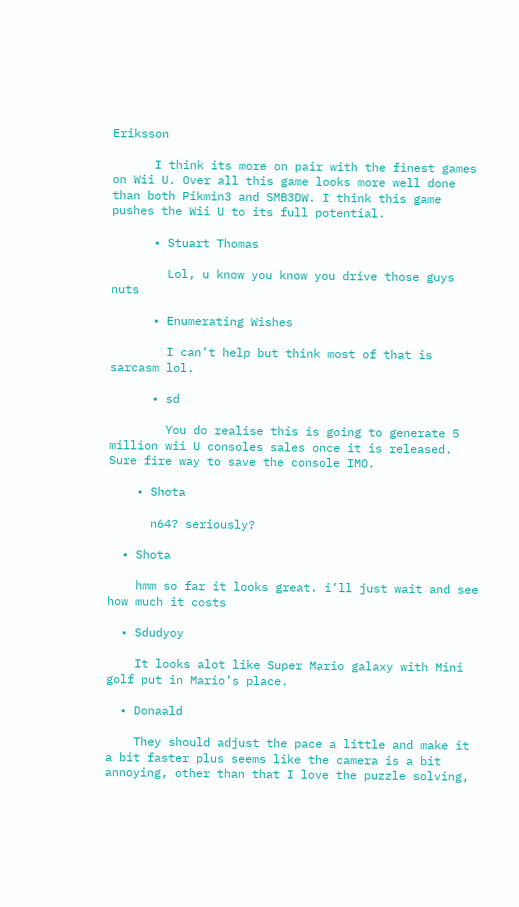Eriksson

      I think its more on pair with the finest games on Wii U. Over all this game looks more well done than both Pikmin3 and SMB3DW. I think this game pushes the Wii U to its full potential.

      • Stuart Thomas

        Lol, u know you know you drive those guys nuts

      • Enumerating Wishes

        I can’t help but think most of that is sarcasm lol.

      • sd

        You do realise this is going to generate 5 million wii U consoles sales once it is released. Sure fire way to save the console IMO.

    • Shota

      n64? seriously?

  • Shota

    hmm so far it looks great. i’ll just wait and see how much it costs

  • Sdudyoy

    It looks alot like Super Mario galaxy with Mini golf put in Mario’s place.

  • Donaald

    They should adjust the pace a little and make it a bit faster plus seems like the camera is a bit annoying, other than that I love the puzzle solving,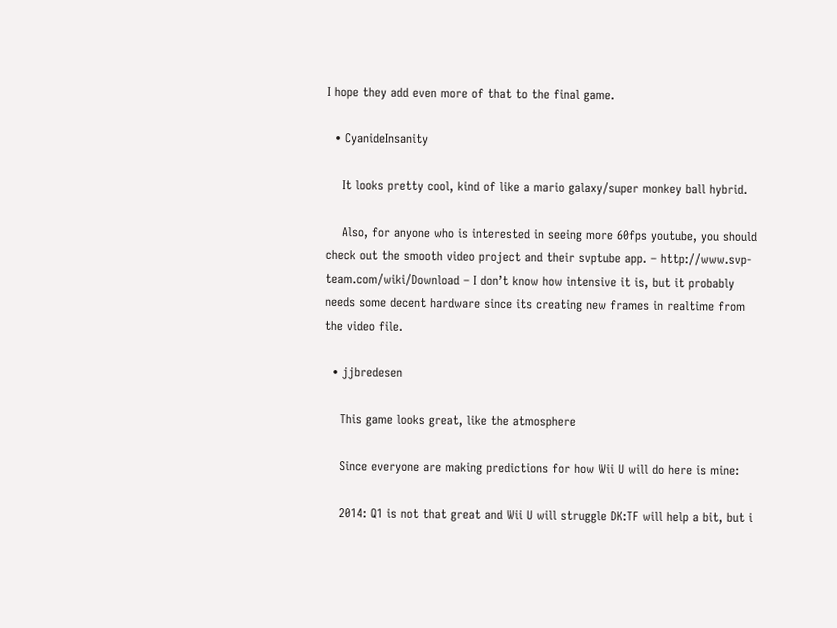I hope they add even more of that to the final game.

  • CyanideInsanity

    It looks pretty cool, kind of like a mario galaxy/super monkey ball hybrid.

    Also, for anyone who is interested in seeing more 60fps youtube, you should check out the smooth video project and their svptube app. – http://www.svp-team.com/wiki/Download – I don’t know how intensive it is, but it probably needs some decent hardware since its creating new frames in realtime from the video file.

  • jjbredesen

    This game looks great, like the atmosphere

    Since everyone are making predictions for how Wii U will do here is mine:

    2014: Q1 is not that great and Wii U will struggle DK:TF will help a bit, but i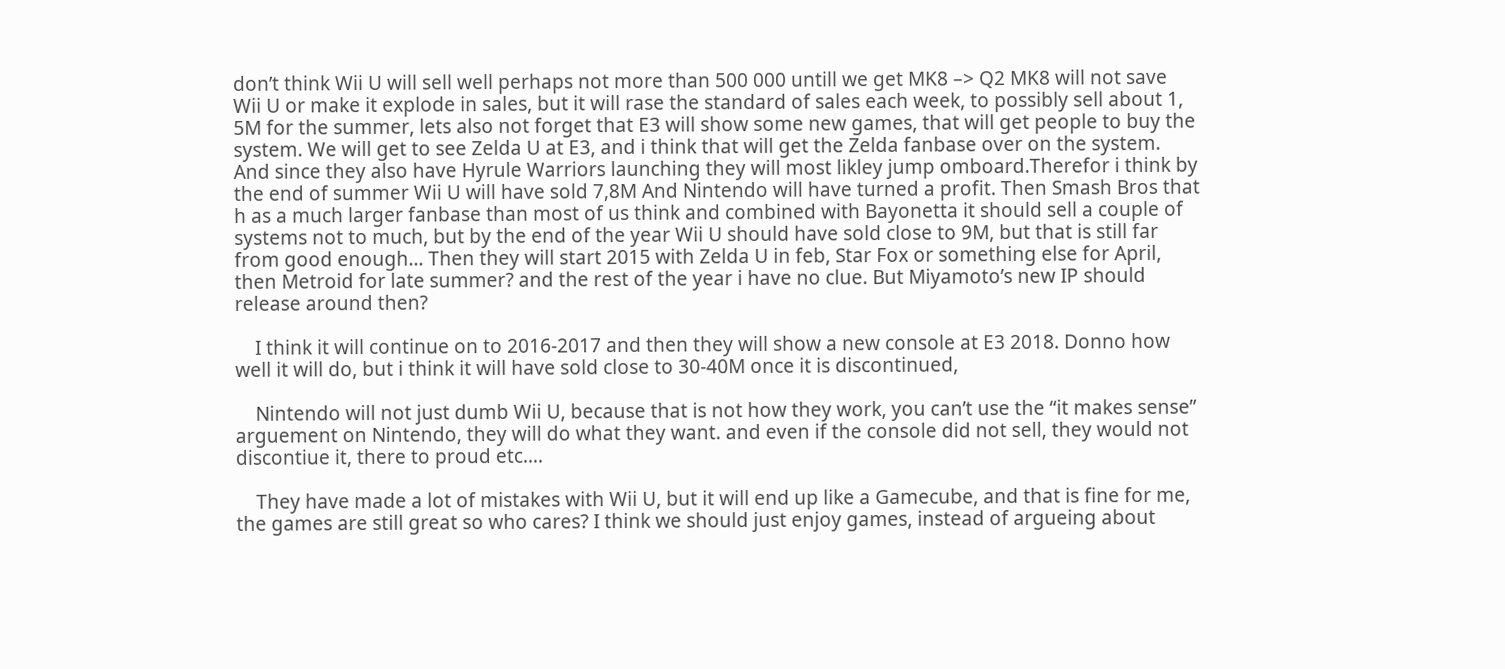don’t think Wii U will sell well perhaps not more than 500 000 untill we get MK8 –> Q2 MK8 will not save Wii U or make it explode in sales, but it will rase the standard of sales each week, to possibly sell about 1, 5M for the summer, lets also not forget that E3 will show some new games, that will get people to buy the system. We will get to see Zelda U at E3, and i think that will get the Zelda fanbase over on the system. And since they also have Hyrule Warriors launching they will most likley jump omboard.Therefor i think by the end of summer Wii U will have sold 7,8M And Nintendo will have turned a profit. Then Smash Bros that h as a much larger fanbase than most of us think and combined with Bayonetta it should sell a couple of systems not to much, but by the end of the year Wii U should have sold close to 9M, but that is still far from good enough… Then they will start 2015 with Zelda U in feb, Star Fox or something else for April, then Metroid for late summer? and the rest of the year i have no clue. But Miyamoto’s new IP should release around then?

    I think it will continue on to 2016-2017 and then they will show a new console at E3 2018. Donno how well it will do, but i think it will have sold close to 30-40M once it is discontinued,

    Nintendo will not just dumb Wii U, because that is not how they work, you can’t use the “it makes sense” arguement on Nintendo, they will do what they want. and even if the console did not sell, they would not discontiue it, there to proud etc….

    They have made a lot of mistakes with Wii U, but it will end up like a Gamecube, and that is fine for me, the games are still great so who cares? I think we should just enjoy games, instead of argueing about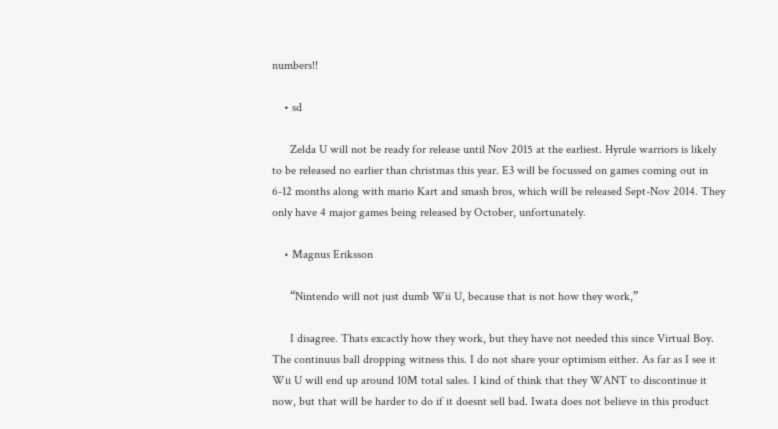numbers!!

    • sd

      Zelda U will not be ready for release until Nov 2015 at the earliest. Hyrule warriors is likely to be released no earlier than christmas this year. E3 will be focussed on games coming out in 6-12 months along with mario Kart and smash bros, which will be released Sept-Nov 2014. They only have 4 major games being released by October, unfortunately.

    • Magnus Eriksson

      “Nintendo will not just dumb Wii U, because that is not how they work,”

      I disagree. Thats excactly how they work, but they have not needed this since Virtual Boy. The continuus ball dropping witness this. I do not share your optimism either. As far as I see it Wii U will end up around 10M total sales. I kind of think that they WANT to discontinue it now, but that will be harder to do if it doesnt sell bad. Iwata does not believe in this product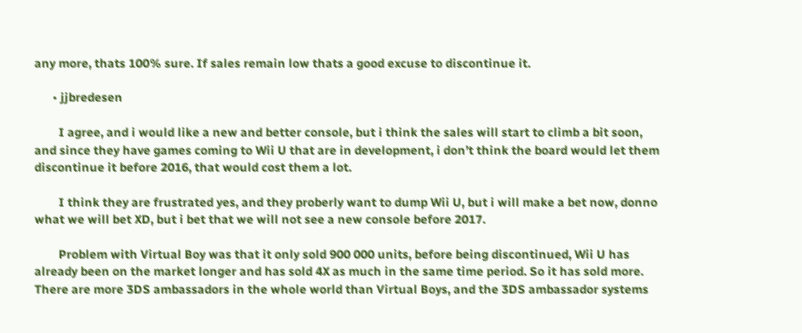any more, thats 100% sure. If sales remain low thats a good excuse to discontinue it.

      • jjbredesen

        I agree, and i would like a new and better console, but i think the sales will start to climb a bit soon, and since they have games coming to Wii U that are in development, i don’t think the board would let them discontinue it before 2016, that would cost them a lot.

        I think they are frustrated yes, and they proberly want to dump Wii U, but i will make a bet now, donno what we will bet XD, but i bet that we will not see a new console before 2017.

        Problem with Virtual Boy was that it only sold 900 000 units, before being discontinued, Wii U has already been on the market longer and has sold 4X as much in the same time period. So it has sold more. There are more 3DS ambassadors in the whole world than Virtual Boys, and the 3DS ambassador systems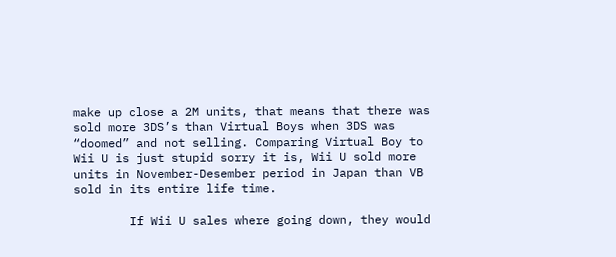make up close a 2M units, that means that there was sold more 3DS’s than Virtual Boys when 3DS was “doomed” and not selling. Comparing Virtual Boy to Wii U is just stupid sorry it is, Wii U sold more units in November-Desember period in Japan than VB sold in its entire life time.

        If Wii U sales where going down, they would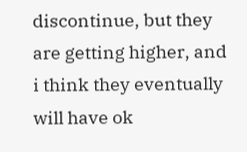discontinue, but they are getting higher, and i think they eventually will have ok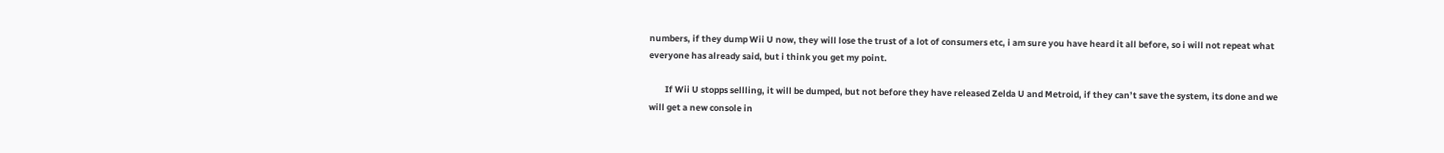numbers, if they dump Wii U now, they will lose the trust of a lot of consumers etc, i am sure you have heard it all before, so i will not repeat what everyone has already said, but i think you get my point.

        If Wii U stopps sellling, it will be dumped, but not before they have released Zelda U and Metroid, if they can’t save the system, its done and we will get a new console in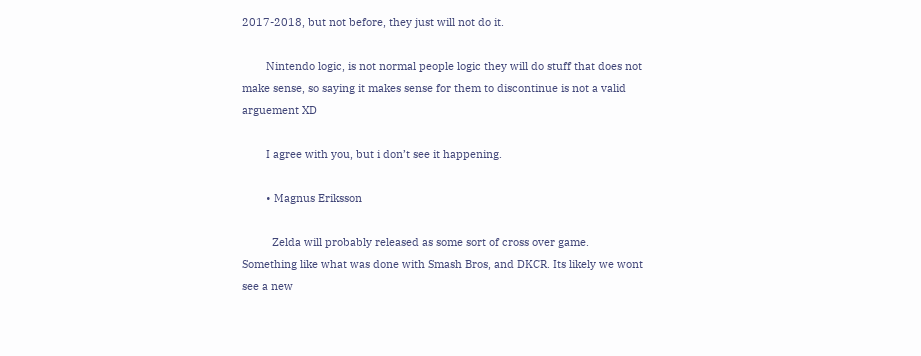2017-2018, but not before, they just will not do it.

        Nintendo logic, is not normal people logic they will do stuff that does not make sense, so saying it makes sense for them to discontinue is not a valid arguement XD

        I agree with you, but i don’t see it happening.

        • Magnus Eriksson

          Zelda will probably released as some sort of cross over game. Something like what was done with Smash Bros, and DKCR. Its likely we wont see a new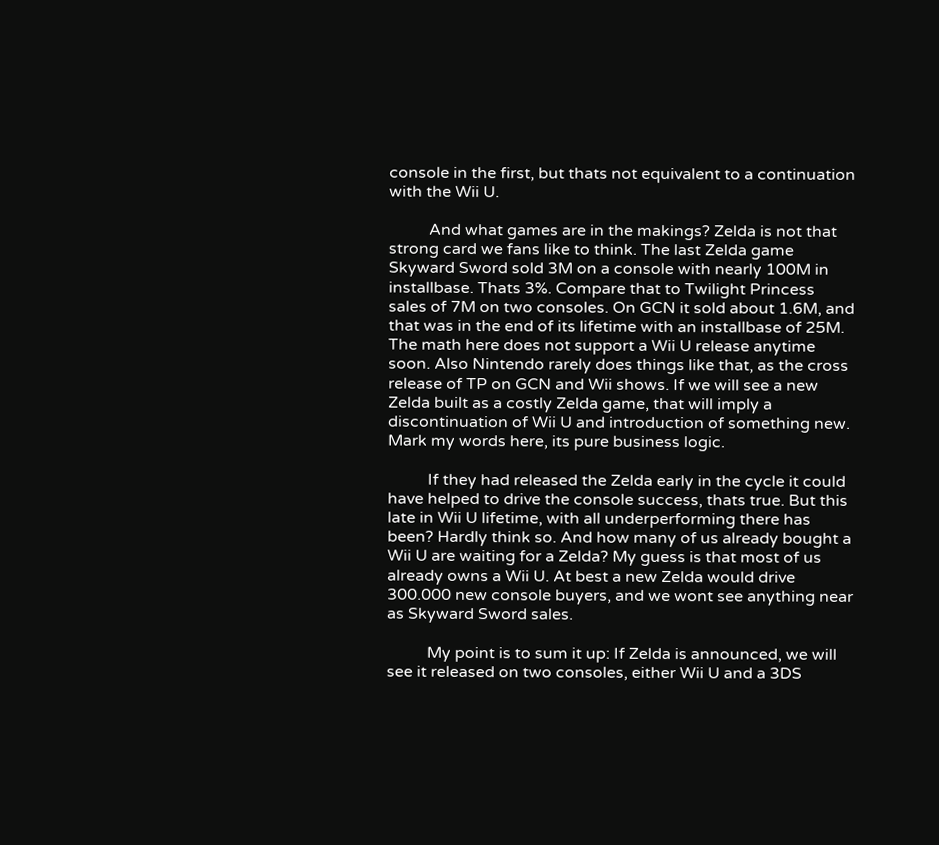console in the first, but thats not equivalent to a continuation with the Wii U.

          And what games are in the makings? Zelda is not that strong card we fans like to think. The last Zelda game Skyward Sword sold 3M on a console with nearly 100M in installbase. Thats 3%. Compare that to Twilight Princess sales of 7M on two consoles. On GCN it sold about 1.6M, and that was in the end of its lifetime with an installbase of 25M. The math here does not support a Wii U release anytime soon. Also Nintendo rarely does things like that, as the cross release of TP on GCN and Wii shows. If we will see a new Zelda built as a costly Zelda game, that will imply a discontinuation of Wii U and introduction of something new. Mark my words here, its pure business logic.

          If they had released the Zelda early in the cycle it could have helped to drive the console success, thats true. But this late in Wii U lifetime, with all underperforming there has been? Hardly think so. And how many of us already bought a Wii U are waiting for a Zelda? My guess is that most of us already owns a Wii U. At best a new Zelda would drive 300.000 new console buyers, and we wont see anything near as Skyward Sword sales.

          My point is to sum it up: If Zelda is announced, we will see it released on two consoles, either Wii U and a 3DS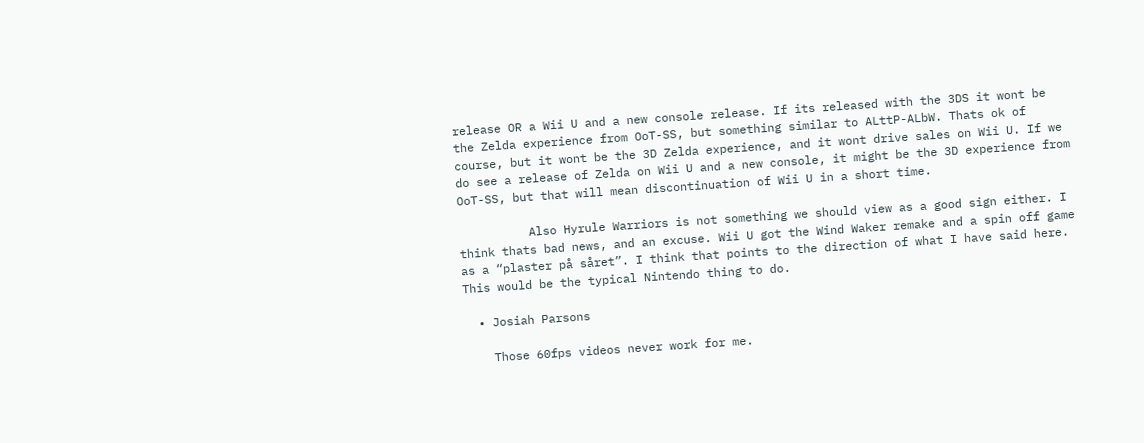release OR a Wii U and a new console release. If its released with the 3DS it wont be the Zelda experience from OoT-SS, but something similar to ALttP-ALbW. Thats ok of course, but it wont be the 3D Zelda experience, and it wont drive sales on Wii U. If we do see a release of Zelda on Wii U and a new console, it might be the 3D experience from OoT-SS, but that will mean discontinuation of Wii U in a short time.

          Also Hyrule Warriors is not something we should view as a good sign either. I think thats bad news, and an excuse. Wii U got the Wind Waker remake and a spin off game as a “plaster på såret”. I think that points to the direction of what I have said here. This would be the typical Nintendo thing to do.

  • Josiah Parsons

    Those 60fps videos never work for me.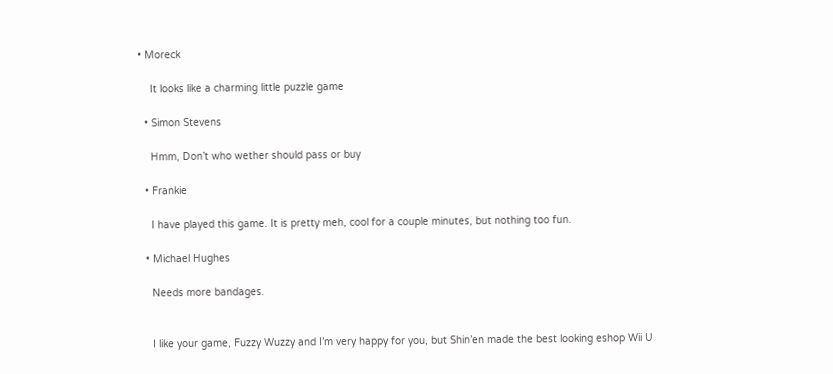• Moreck

    It looks like a charming little puzzle game

  • Simon Stevens

    Hmm, Don’t who wether should pass or buy

  • Frankie

    I have played this game. It is pretty meh, cool for a couple minutes, but nothing too fun.

  • Michael Hughes

    Needs more bandages.


    I like your game, Fuzzy Wuzzy and I’m very happy for you, but Shin’en made the best looking eshop Wii U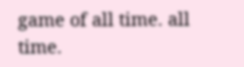game of all time. all time.